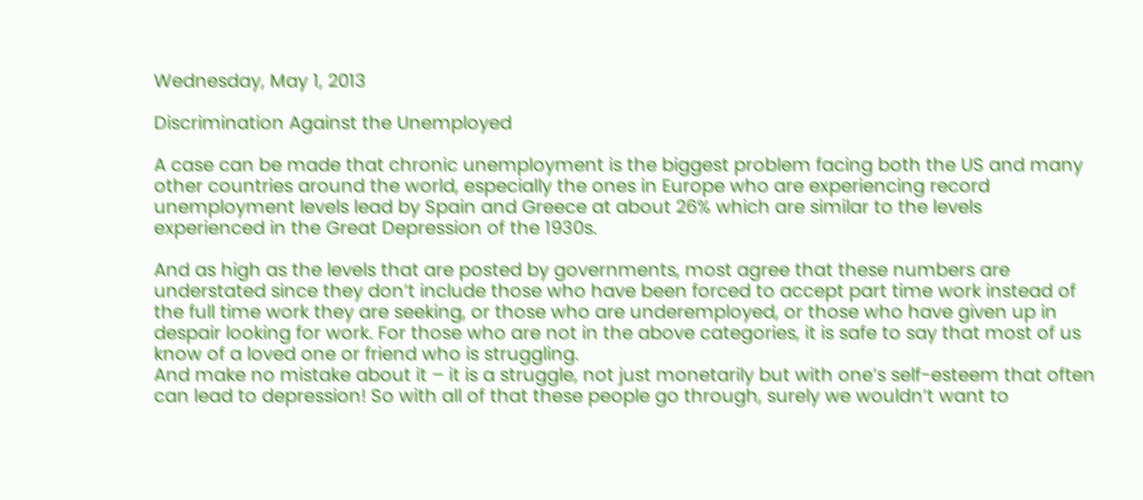Wednesday, May 1, 2013

Discrimination Against the Unemployed

A case can be made that chronic unemployment is the biggest problem facing both the US and many other countries around the world, especially the ones in Europe who are experiencing record unemployment levels lead by Spain and Greece at about 26% which are similar to the levels experienced in the Great Depression of the 1930s.

And as high as the levels that are posted by governments, most agree that these numbers are understated since they don’t include those who have been forced to accept part time work instead of the full time work they are seeking, or those who are underemployed, or those who have given up in despair looking for work. For those who are not in the above categories, it is safe to say that most of us know of a loved one or friend who is struggling.
And make no mistake about it – it is a struggle, not just monetarily but with one’s self-esteem that often can lead to depression! So with all of that these people go through, surely we wouldn’t want to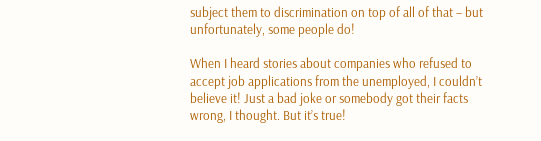subject them to discrimination on top of all of that – but unfortunately, some people do!

When I heard stories about companies who refused to accept job applications from the unemployed, I couldn’t believe it! Just a bad joke or somebody got their facts wrong, I thought. But it’s true!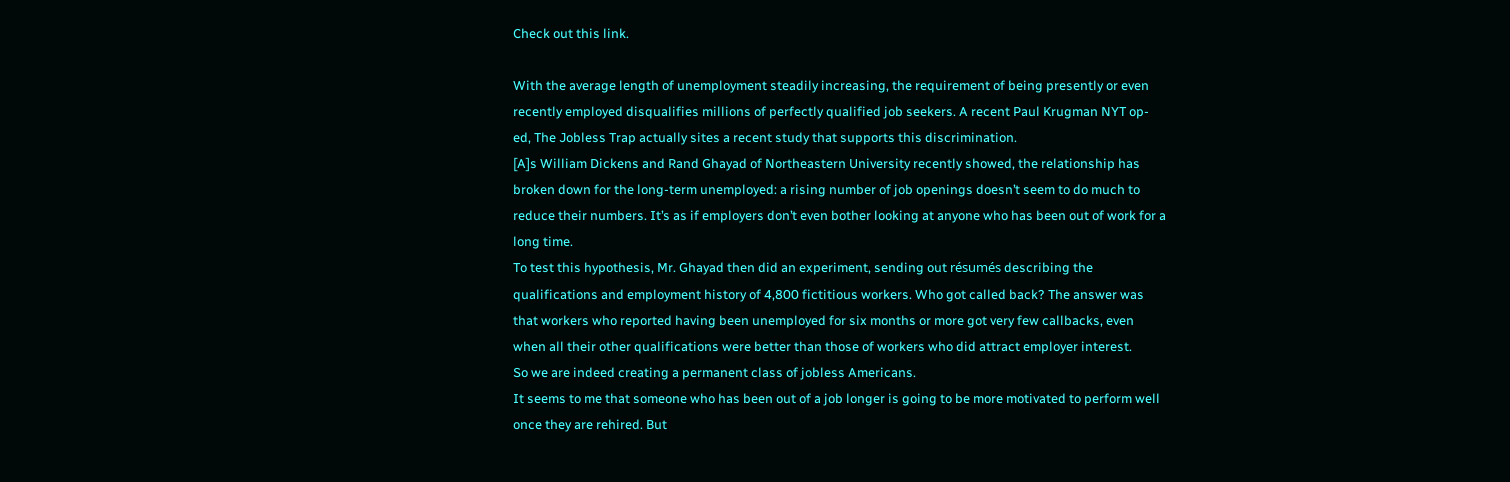Check out this link.

With the average length of unemployment steadily increasing, the requirement of being presently or even recently employed disqualifies millions of perfectly qualified job seekers. A recent Paul Krugman NYT op-ed, The Jobless Trap actually sites a recent study that supports this discrimination.
[A]s William Dickens and Rand Ghayad of Northeastern University recently showed, the relationship has broken down for the long-term unemployed: a rising number of job openings doesn’t seem to do much to reduce their numbers. It’s as if employers don’t even bother looking at anyone who has been out of work for a long time.
To test this hypothesis, Mr. Ghayad then did an experiment, sending out résumés describing the qualifications and employment history of 4,800 fictitious workers. Who got called back? The answer was that workers who reported having been unemployed for six months or more got very few callbacks, even when all their other qualifications were better than those of workers who did attract employer interest.
So we are indeed creating a permanent class of jobless Americans.
It seems to me that someone who has been out of a job longer is going to be more motivated to perform well once they are rehired. But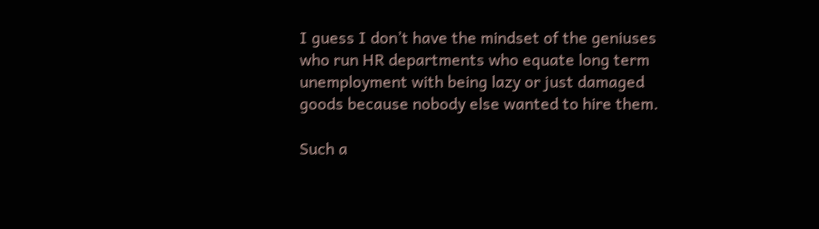I guess I don’t have the mindset of the geniuses who run HR departments who equate long term unemployment with being lazy or just damaged goods because nobody else wanted to hire them.

Such a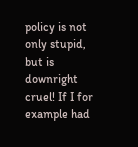policy is not only stupid, but is downright cruel! If I for example had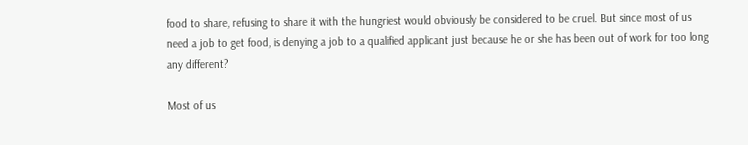food to share, refusing to share it with the hungriest would obviously be considered to be cruel. But since most of us need a job to get food, is denying a job to a qualified applicant just because he or she has been out of work for too long any different?

Most of us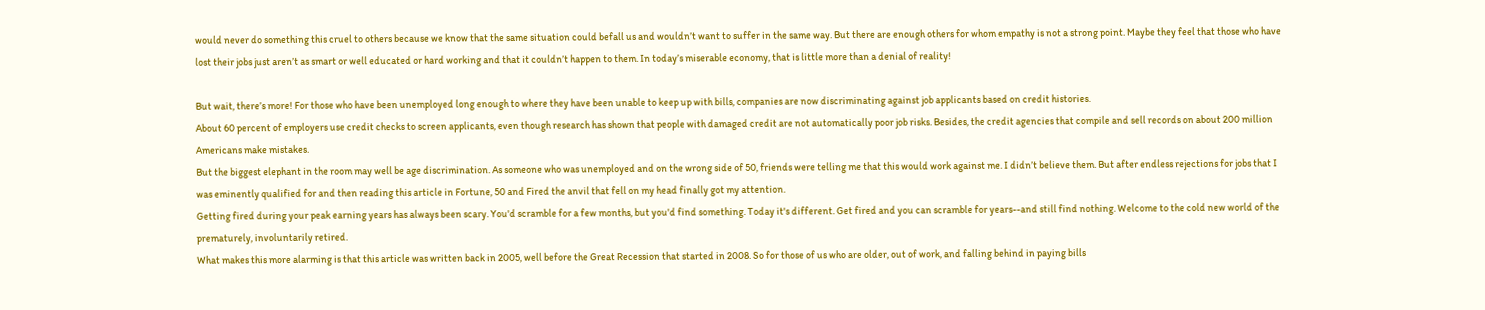would never do something this cruel to others because we know that the same situation could befall us and wouldn’t want to suffer in the same way. But there are enough others for whom empathy is not a strong point. Maybe they feel that those who have lost their jobs just aren’t as smart or well educated or hard working and that it couldn’t happen to them. In today’s miserable economy, that is little more than a denial of reality!

But wait, there’s more! For those who have been unemployed long enough to where they have been unable to keep up with bills, companies are now discriminating against job applicants based on credit histories.
About 60 percent of employers use credit checks to screen applicants, even though research has shown that people with damaged credit are not automatically poor job risks. Besides, the credit agencies that compile and sell records on about 200 million Americans make mistakes.
But the biggest elephant in the room may well be age discrimination. As someone who was unemployed and on the wrong side of 50, friends were telling me that this would work against me. I didn’t believe them. But after endless rejections for jobs that I was eminently qualified for and then reading this article in Fortune, 50 and Fired the anvil that fell on my head finally got my attention.
Getting fired during your peak earning years has always been scary. You'd scramble for a few months, but you'd find something. Today it's different. Get fired and you can scramble for years--and still find nothing. Welcome to the cold new world of the prematurely, involuntarily retired.
What makes this more alarming is that this article was written back in 2005, well before the Great Recession that started in 2008. So for those of us who are older, out of work, and falling behind in paying bills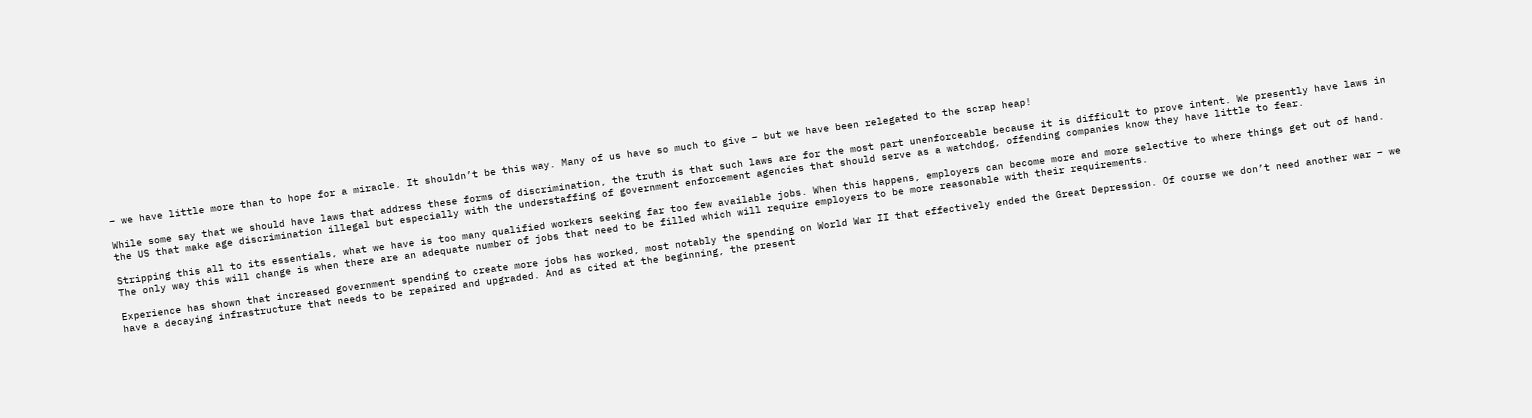– we have little more than to hope for a miracle. It shouldn’t be this way. Many of us have so much to give – but we have been relegated to the scrap heap!

While some say that we should have laws that address these forms of discrimination, the truth is that such laws are for the most part unenforceable because it is difficult to prove intent. We presently have laws in the US that make age discrimination illegal but especially with the understaffing of government enforcement agencies that should serve as a watchdog, offending companies know they have little to fear.

Stripping this all to its essentials, what we have is too many qualified workers seeking far too few available jobs. When this happens, employers can become more and more selective to where things get out of hand. The only way this will change is when there are an adequate number of jobs that need to be filled which will require employers to be more reasonable with their requirements.

Experience has shown that increased government spending to create more jobs has worked, most notably the spending on World War II that effectively ended the Great Depression. Of course we don’t need another war – we have a decaying infrastructure that needs to be repaired and upgraded. And as cited at the beginning, the present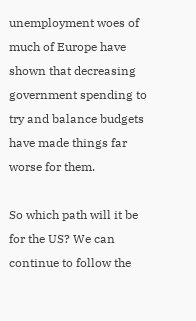unemployment woes of much of Europe have shown that decreasing government spending to try and balance budgets have made things far worse for them.

So which path will it be for the US? We can continue to follow the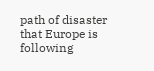path of disaster that Europe is following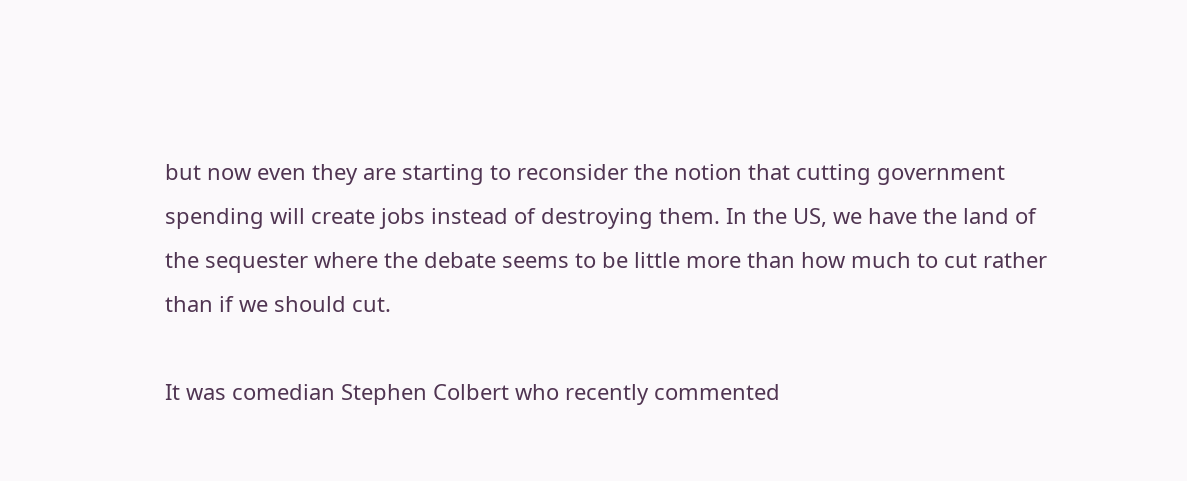but now even they are starting to reconsider the notion that cutting government spending will create jobs instead of destroying them. In the US, we have the land of the sequester where the debate seems to be little more than how much to cut rather than if we should cut.

It was comedian Stephen Colbert who recently commented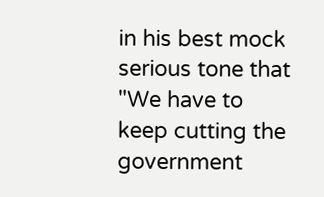in his best mock serious tone that "We have to keep cutting the government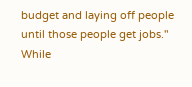budget and laying off people until those people get jobs." While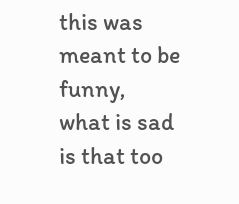this was meant to be funny, what is sad is that too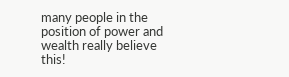many people in the position of power and wealth really believe this!